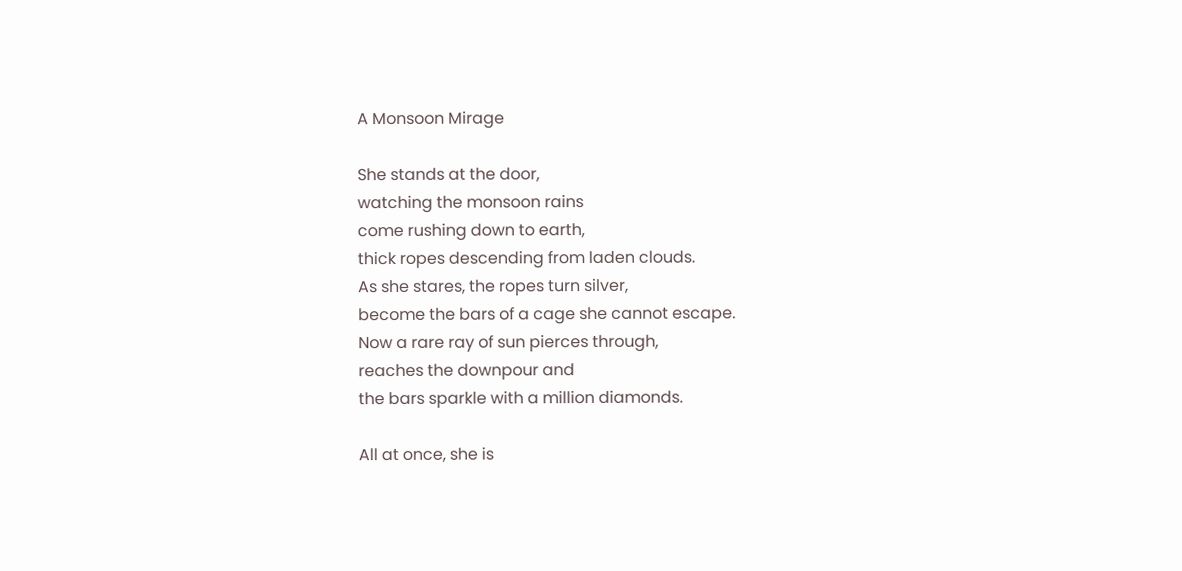A Monsoon Mirage

She stands at the door,
watching the monsoon rains
come rushing down to earth,
thick ropes descending from laden clouds.
As she stares, the ropes turn silver,
become the bars of a cage she cannot escape.
Now a rare ray of sun pierces through,
reaches the downpour and
the bars sparkle with a million diamonds.

All at once, she is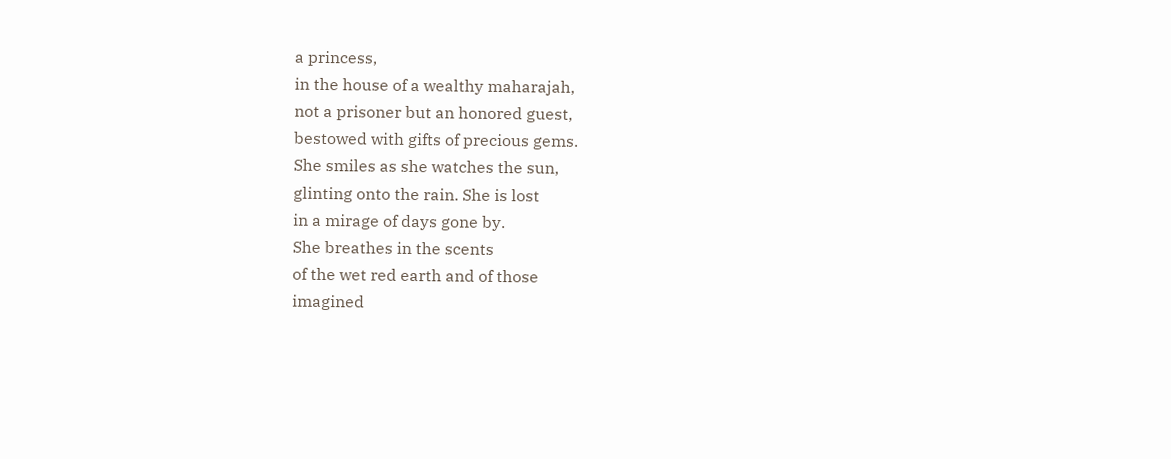a princess,
in the house of a wealthy maharajah,
not a prisoner but an honored guest,
bestowed with gifts of precious gems.
She smiles as she watches the sun,
glinting onto the rain. She is lost
in a mirage of days gone by.
She breathes in the scents
of the wet red earth and of those
imagined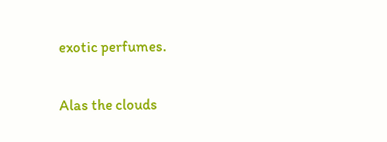exotic perfumes.

Alas the clouds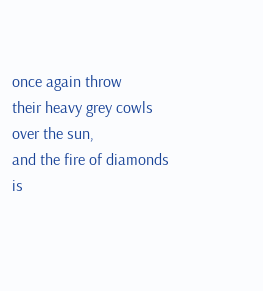once again throw
their heavy grey cowls over the sun,
and the fire of diamonds is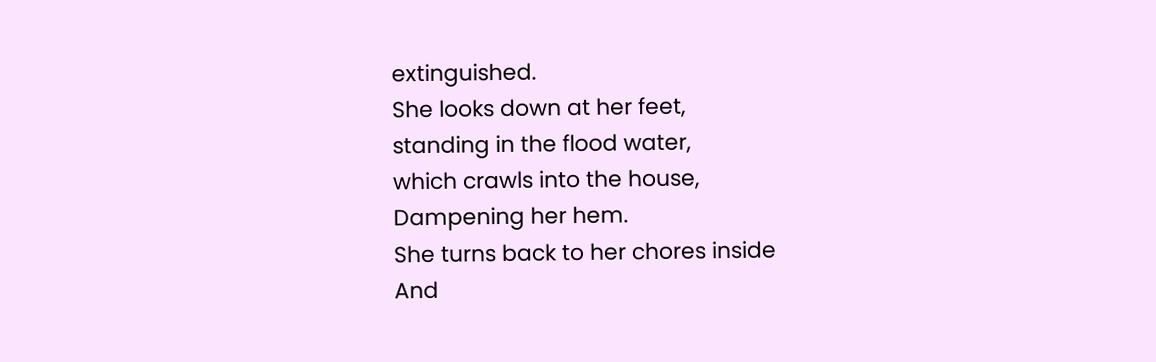extinguished.
She looks down at her feet,
standing in the flood water,
which crawls into the house,
Dampening her hem.
She turns back to her chores inside
And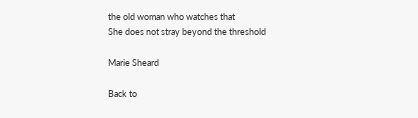the old woman who watches that
She does not stray beyond the threshold

Marie Sheard

Back to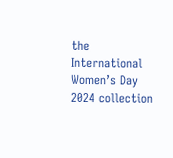the International Women’s Day 2024 collection